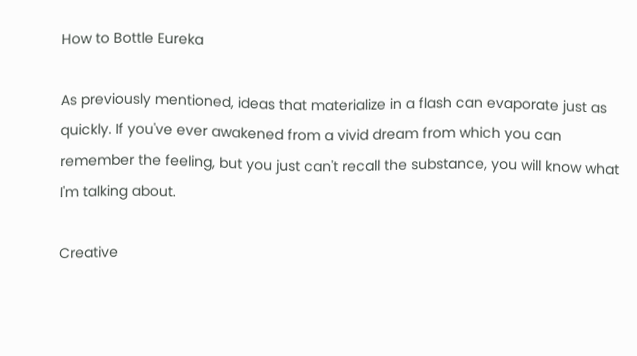How to Bottle Eureka

As previously mentioned, ideas that materialize in a flash can evaporate just as quickly. If you've ever awakened from a vivid dream from which you can remember the feeling, but you just can't recall the substance, you will know what I'm talking about.

Creative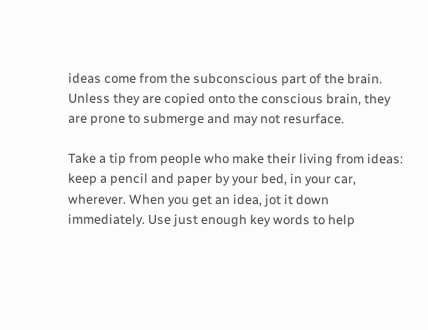ideas come from the subconscious part of the brain. Unless they are copied onto the conscious brain, they are prone to submerge and may not resurface.

Take a tip from people who make their living from ideas: keep a pencil and paper by your bed, in your car, wherever. When you get an idea, jot it down immediately. Use just enough key words to help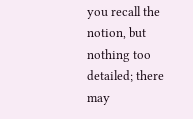you recall the notion, but nothing too detailed; there may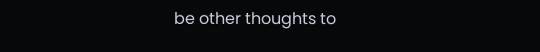be other thoughts to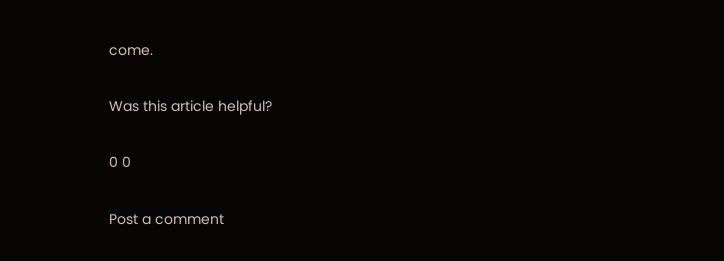come.

Was this article helpful?

0 0

Post a comment